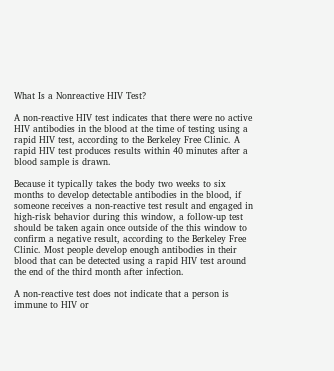What Is a Nonreactive HIV Test?

A non-reactive HIV test indicates that there were no active HIV antibodies in the blood at the time of testing using a rapid HIV test, according to the Berkeley Free Clinic. A rapid HIV test produces results within 40 minutes after a blood sample is drawn.

Because it typically takes the body two weeks to six months to develop detectable antibodies in the blood, if someone receives a non-reactive test result and engaged in high-risk behavior during this window, a follow-up test should be taken again once outside of the this window to confirm a negative result, according to the Berkeley Free Clinic. Most people develop enough antibodies in their blood that can be detected using a rapid HIV test around the end of the third month after infection.

A non-reactive test does not indicate that a person is immune to HIV or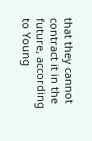that they cannot contract it in the future, according to Young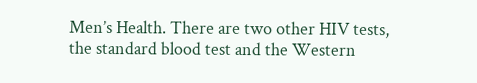Men’s Health. There are two other HIV tests, the standard blood test and the Western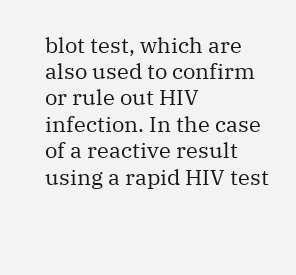blot test, which are also used to confirm or rule out HIV infection. In the case of a reactive result using a rapid HIV test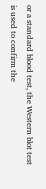or a standard blood test, the Western blot test is used to confirm the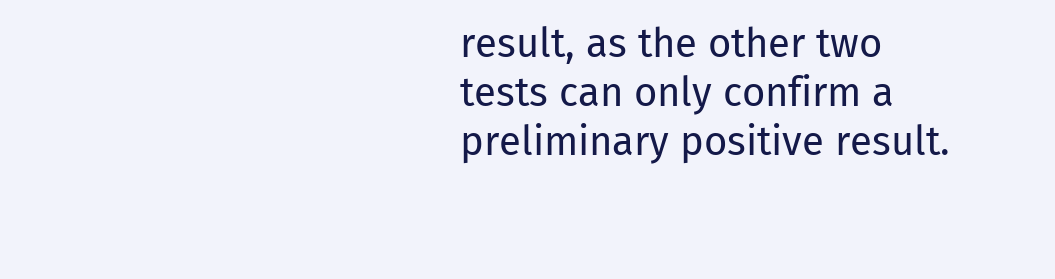result, as the other two tests can only confirm a preliminary positive result.